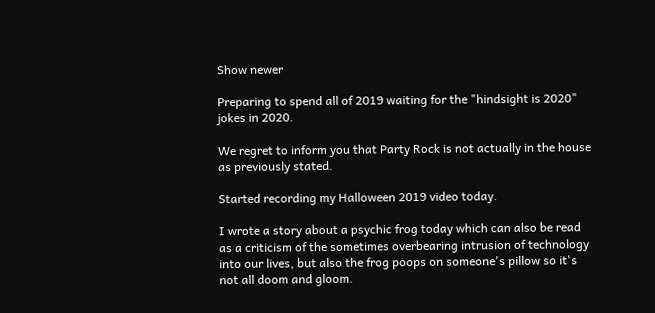Show newer

Preparing to spend all of 2019 waiting for the "hindsight is 2020" jokes in 2020.

We regret to inform you that Party Rock is not actually in the house as previously stated.

Started recording my Halloween 2019 video today.

I wrote a story about a psychic frog today which can also be read as a criticism of the sometimes overbearing intrusion of technology into our lives, but also the frog poops on someone's pillow so it's not all doom and gloom.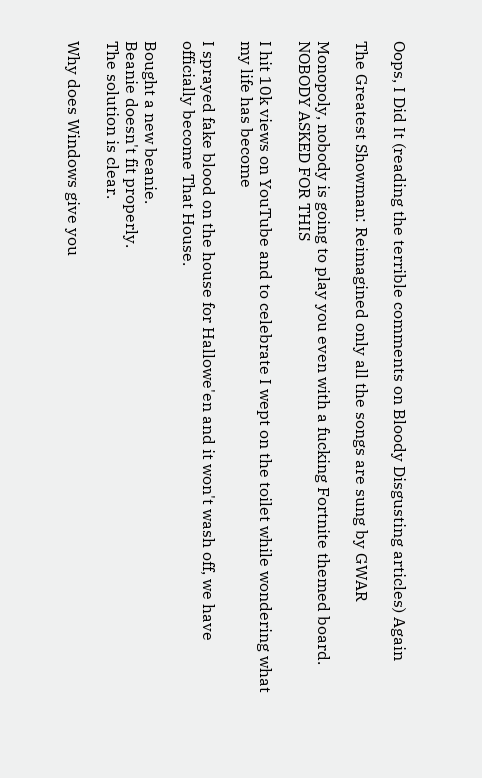Oops, I Did It (reading the terrible comments on Bloody Disgusting articles) Again

The Greatest Showman: Reimagined only all the songs are sung by GWAR

Monopoly, nobody is going to play you even with a fucking Fortnite themed board. NOBODY ASKED FOR THIS

I hit 10k views on YouTube and to celebrate I wept on the toilet while wondering what my life has become

I sprayed fake blood on the house for Hallowe'en and it won't wash off, we have officially become That House.

Bought a new beanie.
Beanie doesn't fit properly.
The solution is clear.

Why does Windows give you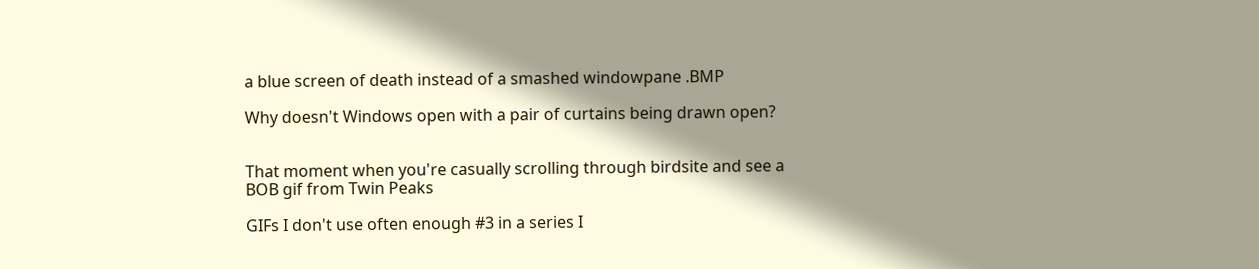a blue screen of death instead of a smashed windowpane .BMP

Why doesn't Windows open with a pair of curtains being drawn open?


That moment when you're casually scrolling through birdsite and see a BOB gif from Twin Peaks

GIFs I don't use often enough #3 in a series I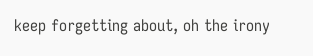keep forgetting about, oh the irony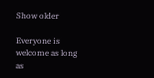Show older

Everyone is welcome as long as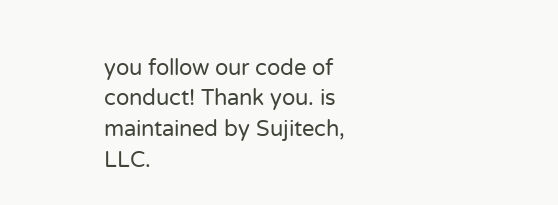you follow our code of conduct! Thank you. is maintained by Sujitech, LLC.